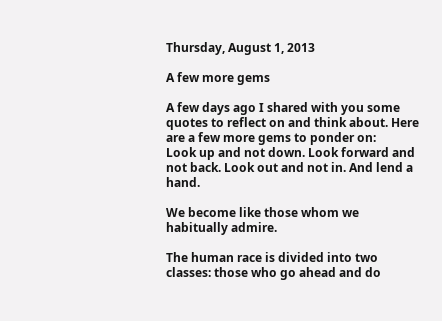Thursday, August 1, 2013

A few more gems

A few days ago I shared with you some quotes to reflect on and think about. Here are a few more gems to ponder on:
Look up and not down. Look forward and not back. Look out and not in. And lend a hand.

We become like those whom we habitually admire.

The human race is divided into two classes: those who go ahead and do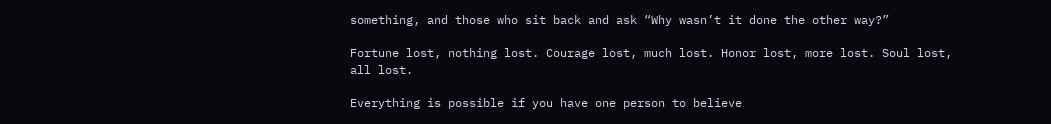something, and those who sit back and ask “Why wasn’t it done the other way?”

Fortune lost, nothing lost. Courage lost, much lost. Honor lost, more lost. Soul lost, all lost.

Everything is possible if you have one person to believe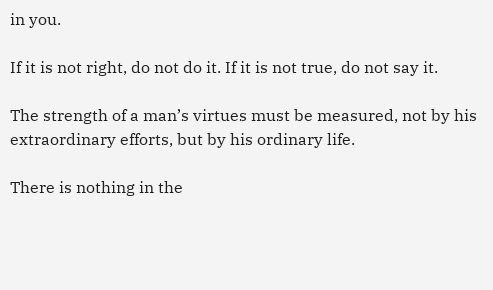in you.

If it is not right, do not do it. If it is not true, do not say it.

The strength of a man’s virtues must be measured, not by his extraordinary efforts, but by his ordinary life.

There is nothing in the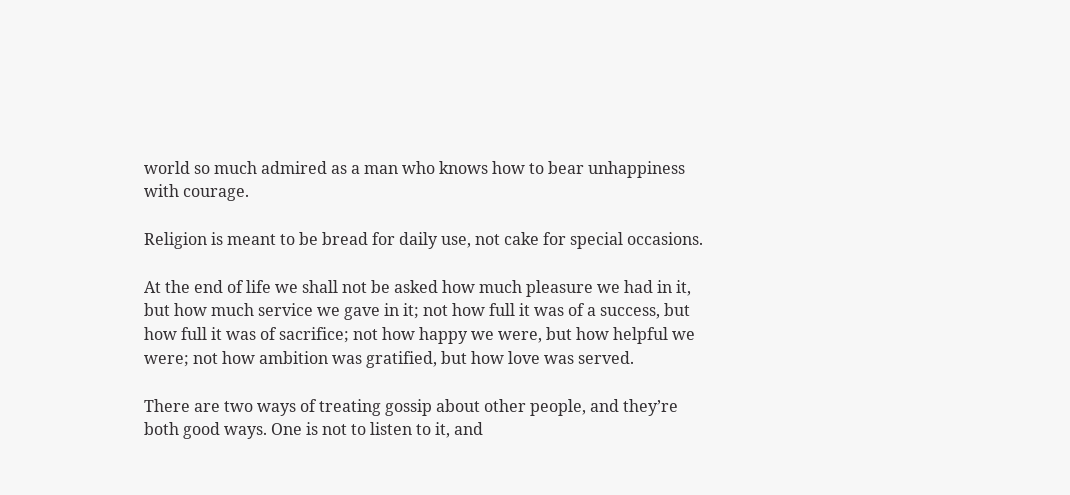world so much admired as a man who knows how to bear unhappiness with courage.

Religion is meant to be bread for daily use, not cake for special occasions.

At the end of life we shall not be asked how much pleasure we had in it, but how much service we gave in it; not how full it was of a success, but how full it was of sacrifice; not how happy we were, but how helpful we were; not how ambition was gratified, but how love was served.

There are two ways of treating gossip about other people, and they’re both good ways. One is not to listen to it, and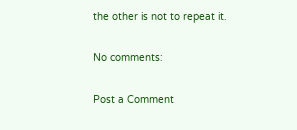the other is not to repeat it.

No comments:

Post a Comment